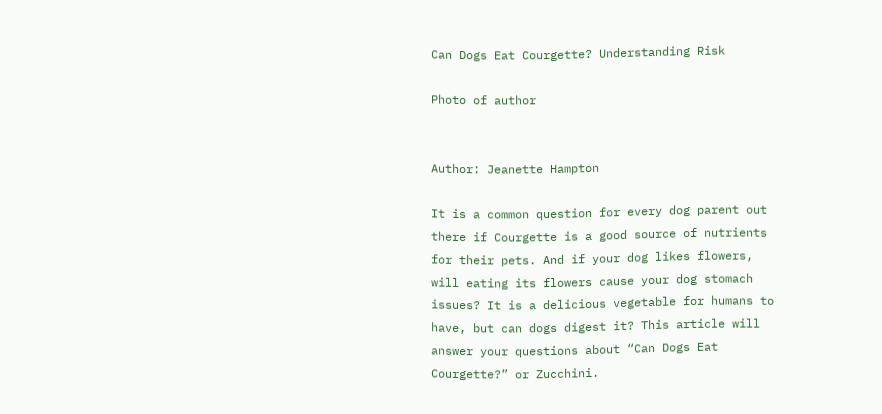Can Dogs Eat Courgette? Understanding Risk

Photo of author


Author: Jeanette Hampton

It is a common question for every dog parent out there if Courgette is a good source of nutrients for their pets. And if your dog likes flowers, will eating its flowers cause your dog stomach issues? It is a delicious vegetable for humans to have, but can dogs digest it? This article will answer your questions about “Can Dogs Eat Courgette?” or Zucchini.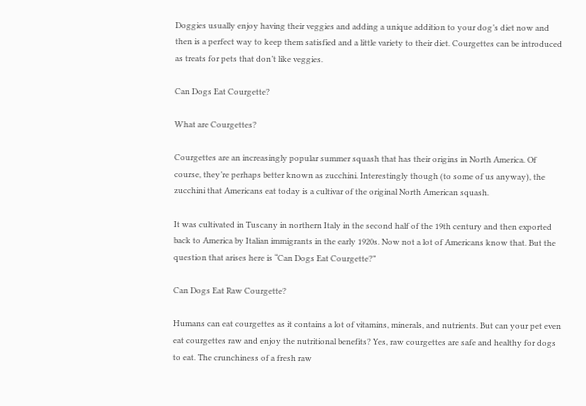Doggies usually enjoy having their veggies and adding a unique addition to your dog’s diet now and then is a perfect way to keep them satisfied and a little variety to their diet. Courgettes can be introduced as treats for pets that don’t like veggies.

Can Dogs Eat Courgette?

What are Courgettes?

Courgettes are an increasingly popular summer squash that has their origins in North America. Of course, they’re perhaps better known as zucchini. Interestingly though (to some of us anyway), the zucchini that Americans eat today is a cultivar of the original North American squash.

It was cultivated in Tuscany in northern Italy in the second half of the 19th century and then exported back to America by Italian immigrants in the early 1920s. Now not a lot of Americans know that. But the question that arises here is “Can Dogs Eat Courgette?”

Can Dogs Eat Raw Courgette?

Humans can eat courgettes as it contains a lot of vitamins, minerals, and nutrients. But can your pet even eat courgettes raw and enjoy the nutritional benefits? Yes, raw courgettes are safe and healthy for dogs to eat. The crunchiness of a fresh raw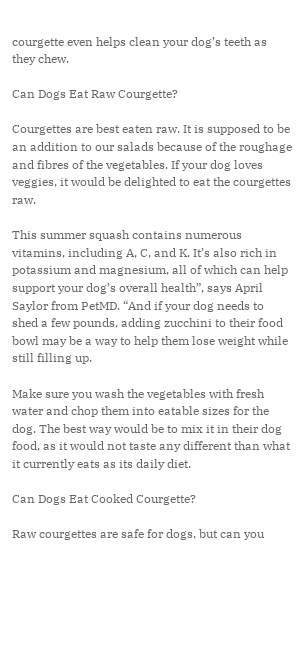courgette even helps clean your dog’s teeth as they chew.

Can Dogs Eat Raw Courgette?

Courgettes are best eaten raw. It is supposed to be an addition to our salads because of the roughage and fibres of the vegetables. If your dog loves veggies, it would be delighted to eat the courgettes raw.

This summer squash contains numerous vitamins, including A, C, and K. It’s also rich in potassium and magnesium, all of which can help support your dog’s overall health”, says April Saylor from PetMD. “And if your dog needs to shed a few pounds, adding zucchini to their food bowl may be a way to help them lose weight while still filling up.

Make sure you wash the vegetables with fresh water and chop them into eatable sizes for the dog. The best way would be to mix it in their dog food, as it would not taste any different than what it currently eats as its daily diet.

Can Dogs Eat Cooked Courgette?

Raw courgettes are safe for dogs, but can you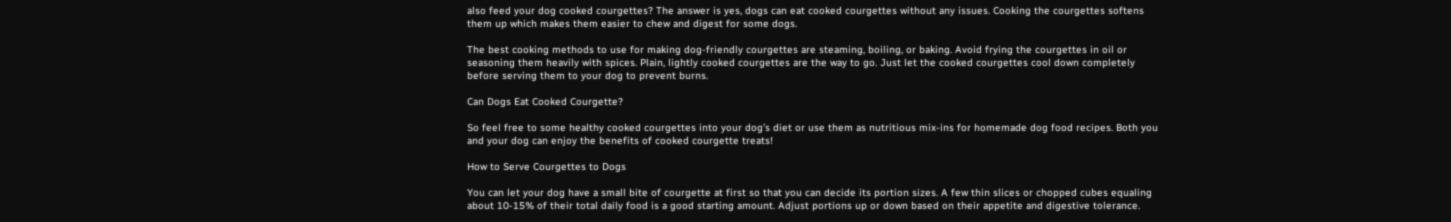also feed your dog cooked courgettes? The answer is yes, dogs can eat cooked courgettes without any issues. Cooking the courgettes softens them up which makes them easier to chew and digest for some dogs.

The best cooking methods to use for making dog-friendly courgettes are steaming, boiling, or baking. Avoid frying the courgettes in oil or seasoning them heavily with spices. Plain, lightly cooked courgettes are the way to go. Just let the cooked courgettes cool down completely before serving them to your dog to prevent burns.

Can Dogs Eat Cooked Courgette?

So feel free to some healthy cooked courgettes into your dog’s diet or use them as nutritious mix-ins for homemade dog food recipes. Both you and your dog can enjoy the benefits of cooked courgette treats!

How to Serve Courgettes to Dogs

You can let your dog have a small bite of courgette at first so that you can decide its portion sizes. A few thin slices or chopped cubes equaling about 10-15% of their total daily food is a good starting amount. Adjust portions up or down based on their appetite and digestive tolerance.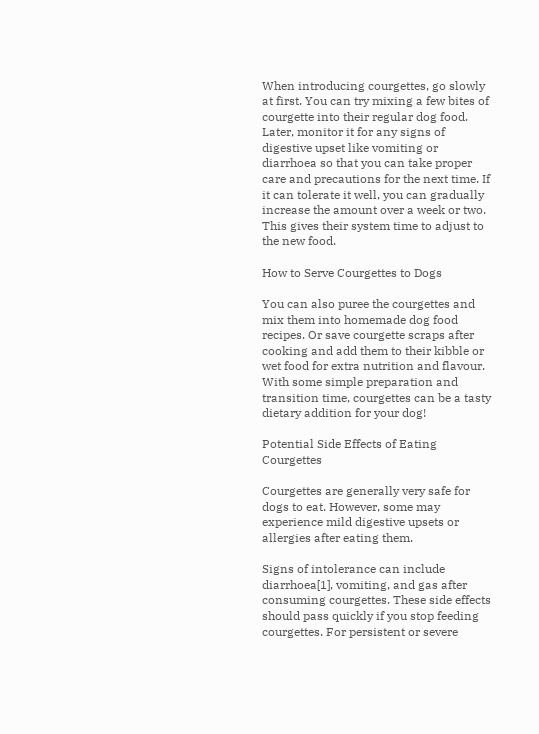When introducing courgettes, go slowly at first. You can try mixing a few bites of courgette into their regular dog food. Later, monitor it for any signs of digestive upset like vomiting or diarrhoea so that you can take proper care and precautions for the next time. If it can tolerate it well, you can gradually increase the amount over a week or two. This gives their system time to adjust to the new food.

How to Serve Courgettes to Dogs

You can also puree the courgettes and mix them into homemade dog food recipes. Or save courgette scraps after cooking and add them to their kibble or wet food for extra nutrition and flavour. With some simple preparation and transition time, courgettes can be a tasty dietary addition for your dog!

Potential Side Effects of Eating Courgettes

Courgettes are generally very safe for dogs to eat. However, some may experience mild digestive upsets or allergies after eating them.

Signs of intolerance can include diarrhoea[1], vomiting, and gas after consuming courgettes. These side effects should pass quickly if you stop feeding courgettes. For persistent or severe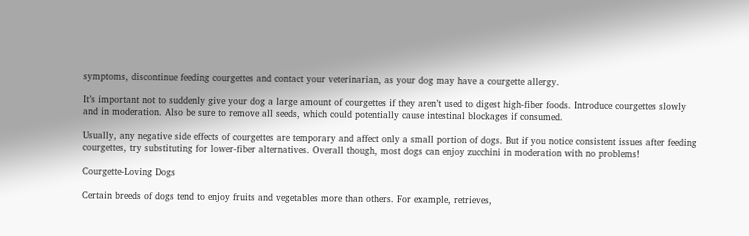symptoms, discontinue feeding courgettes and contact your veterinarian, as your dog may have a courgette allergy.

It’s important not to suddenly give your dog a large amount of courgettes if they aren’t used to digest high-fiber foods. Introduce courgettes slowly and in moderation. Also be sure to remove all seeds, which could potentially cause intestinal blockages if consumed.

Usually, any negative side effects of courgettes are temporary and affect only a small portion of dogs. But if you notice consistent issues after feeding courgettes, try substituting for lower-fiber alternatives. Overall though, most dogs can enjoy zucchini in moderation with no problems!

Courgette-Loving Dogs

Certain breeds of dogs tend to enjoy fruits and vegetables more than others. For example, retrieves,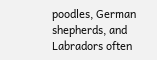poodles, German shepherds, and Labradors often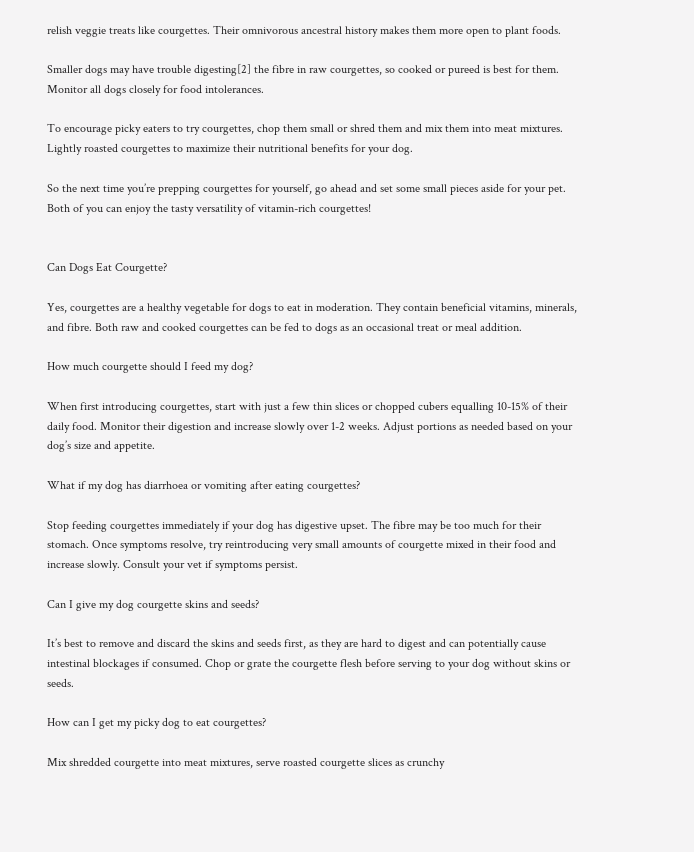relish veggie treats like courgettes. Their omnivorous ancestral history makes them more open to plant foods.

Smaller dogs may have trouble digesting[2] the fibre in raw courgettes, so cooked or pureed is best for them. Monitor all dogs closely for food intolerances.

To encourage picky eaters to try courgettes, chop them small or shred them and mix them into meat mixtures. Lightly roasted courgettes to maximize their nutritional benefits for your dog.

So the next time you’re prepping courgettes for yourself, go ahead and set some small pieces aside for your pet. Both of you can enjoy the tasty versatility of vitamin-rich courgettes!


Can Dogs Eat Courgette?

Yes, courgettes are a healthy vegetable for dogs to eat in moderation. They contain beneficial vitamins, minerals, and fibre. Both raw and cooked courgettes can be fed to dogs as an occasional treat or meal addition.

How much courgette should I feed my dog?

When first introducing courgettes, start with just a few thin slices or chopped cubers equalling 10-15% of their daily food. Monitor their digestion and increase slowly over 1-2 weeks. Adjust portions as needed based on your dog’s size and appetite.

What if my dog has diarrhoea or vomiting after eating courgettes?

Stop feeding courgettes immediately if your dog has digestive upset. The fibre may be too much for their stomach. Once symptoms resolve, try reintroducing very small amounts of courgette mixed in their food and increase slowly. Consult your vet if symptoms persist.

Can I give my dog courgette skins and seeds?

It’s best to remove and discard the skins and seeds first, as they are hard to digest and can potentially cause intestinal blockages if consumed. Chop or grate the courgette flesh before serving to your dog without skins or seeds.

How can I get my picky dog to eat courgettes?

Mix shredded courgette into meat mixtures, serve roasted courgette slices as crunchy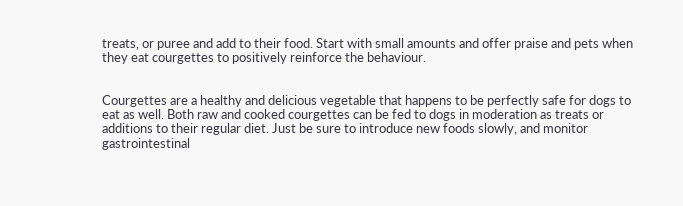treats, or puree and add to their food. Start with small amounts and offer praise and pets when they eat courgettes to positively reinforce the behaviour.


Courgettes are a healthy and delicious vegetable that happens to be perfectly safe for dogs to eat as well. Both raw and cooked courgettes can be fed to dogs in moderation as treats or additions to their regular diet. Just be sure to introduce new foods slowly, and monitor gastrointestinal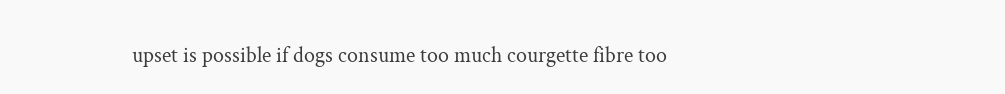upset is possible if dogs consume too much courgette fibre too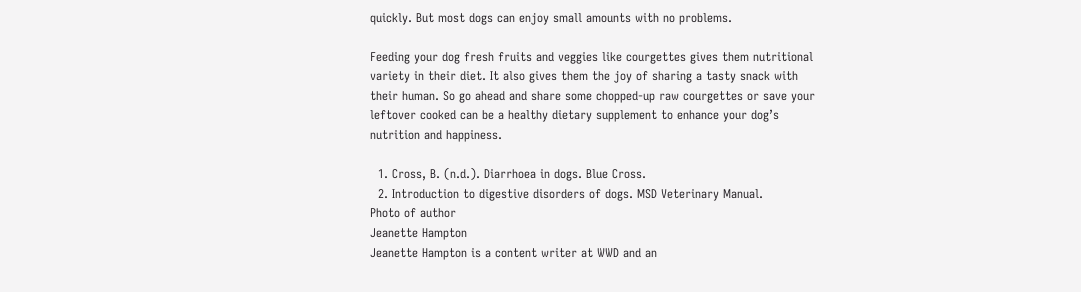quickly. But most dogs can enjoy small amounts with no problems.

Feeding your dog fresh fruits and veggies like courgettes gives them nutritional variety in their diet. It also gives them the joy of sharing a tasty snack with their human. So go ahead and share some chopped-up raw courgettes or save your leftover cooked can be a healthy dietary supplement to enhance your dog’s nutrition and happiness.

  1. Cross, B. (n.d.). Diarrhoea in dogs. Blue Cross.
  2. Introduction to digestive disorders of dogs. MSD Veterinary Manual.
Photo of author
Jeanette Hampton
Jeanette Hampton is a content writer at WWD and an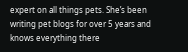expert on all things pets. She’s been writing pet blogs for over 5 years and knows everything there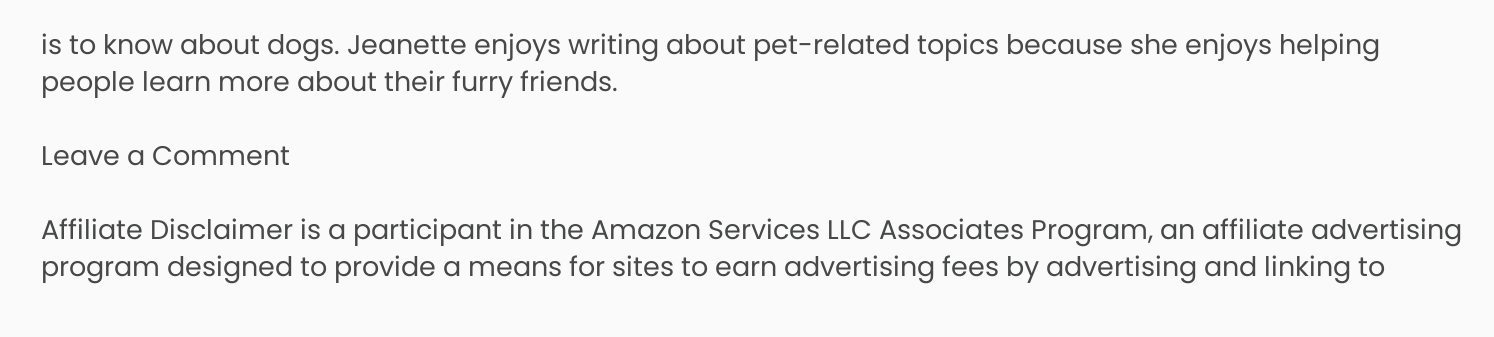is to know about dogs. Jeanette enjoys writing about pet-related topics because she enjoys helping people learn more about their furry friends.

Leave a Comment

Affiliate Disclaimer is a participant in the Amazon Services LLC Associates Program, an affiliate advertising program designed to provide a means for sites to earn advertising fees by advertising and linking to